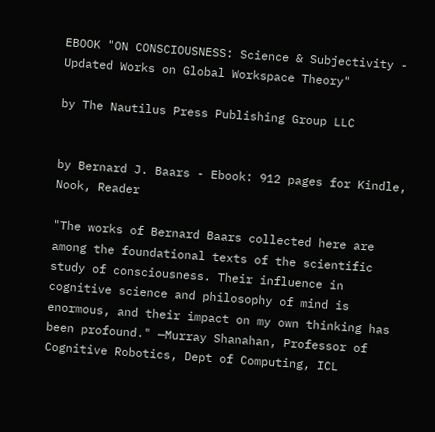EBOOK "ON CONSCIOUSNESS: Science & Subjectivity - Updated Works on Global Workspace Theory"

by The Nautilus Press Publishing Group LLC


by Bernard J. Baars - Ebook: 912 pages for Kindle, Nook, Reader

"The works of Bernard Baars collected here are among the foundational texts of the scientific study of consciousness. Their influence in cognitive science and philosophy of mind is enormous, and their impact on my own thinking has been profound." —Murray Shanahan, Professor of Cognitive Robotics, Dept of Computing, ICL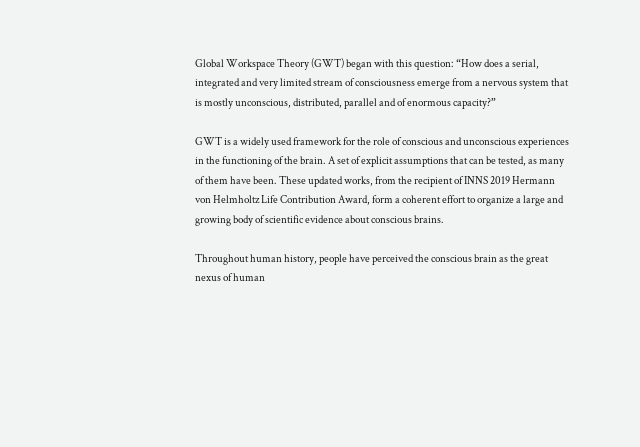Global Workspace Theory (GWT) began with this question: “How does a serial, integrated and very limited stream of consciousness emerge from a nervous system that is mostly unconscious, distributed, parallel and of enormous capacity?”

GWT is a widely used framework for the role of conscious and unconscious experiences in the functioning of the brain. A set of explicit assumptions that can be tested, as many of them have been. These updated works, from the recipient of INNS 2019 Hermann von Helmholtz Life Contribution Award, form a coherent effort to organize a large and growing body of scientific evidence about conscious brains.

Throughout human history, people have perceived the conscious brain as the great nexus of human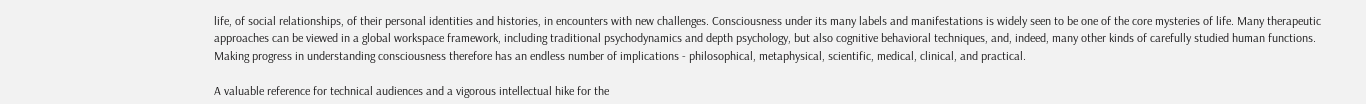life, of social relationships, of their personal identities and histories, in encounters with new challenges. Consciousness under its many labels and manifestations is widely seen to be one of the core mysteries of life. Many therapeutic approaches can be viewed in a global workspace framework, including traditional psychodynamics and depth psychology, but also cognitive behavioral techniques, and, indeed, many other kinds of carefully studied human functions. Making progress in understanding consciousness therefore has an endless number of implications - philosophical, metaphysical, scientific, medical, clinical, and practical.

A valuable reference for technical audiences and a vigorous intellectual hike for the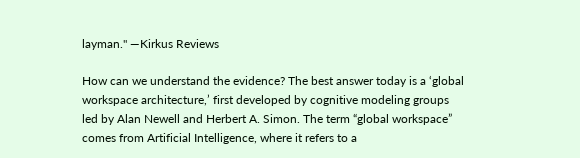layman." —Kirkus Reviews

How can we understand the evidence? The best answer today is a ‘global workspace architecture,’ first developed by cognitive modeling groups led by Alan Newell and Herbert A. Simon. The term “global workspace” comes from Artificial Intelligence, where it refers to a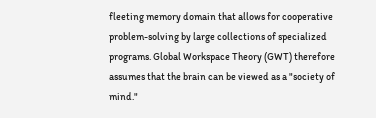fleeting memory domain that allows for cooperative problem-solving by large collections of specialized programs. Global Workspace Theory (GWT) therefore assumes that the brain can be viewed as a "society of mind."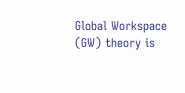Global Workspace (GW) theory is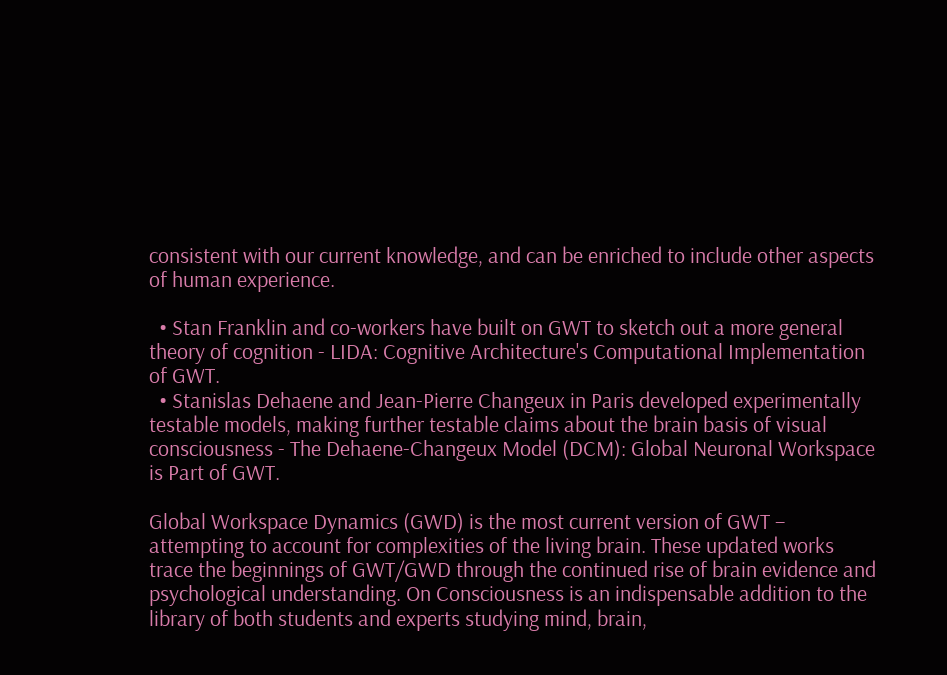consistent with our current knowledge, and can be enriched to include other aspects of human experience.

  • Stan Franklin and co-workers have built on GWT to sketch out a more general theory of cognition - LIDA: Cognitive Architecture's Computational Implementation of GWT.
  • Stanislas Dehaene and Jean-Pierre Changeux in Paris developed experimentally testable models, making further testable claims about the brain basis of visual consciousness - The Dehaene-Changeux Model (DCM): Global Neuronal Workspace is Part of GWT.

Global Workspace Dynamics (GWD) is the most current version of GWT – attempting to account for complexities of the living brain. These updated works trace the beginnings of GWT/GWD through the continued rise of brain evidence and psychological understanding. On Consciousness is an indispensable addition to the library of both students and experts studying mind, brain,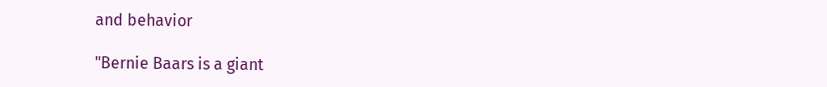and behavior

"Bernie Baars is a giant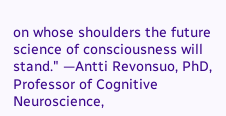on whose shoulders the future science of consciousness will stand." —Antti Revonsuo, PhD, Professor of Cognitive Neuroscience,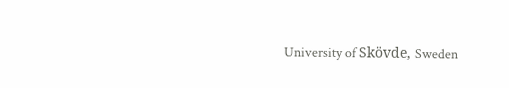University of Skövde, Sweden